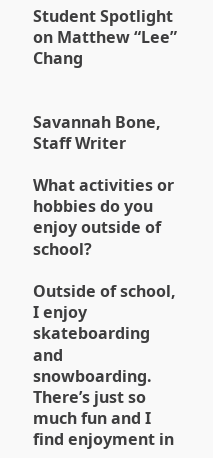Student Spotlight on Matthew “Lee” Chang


Savannah Bone, Staff Writer

What activities or hobbies do you enjoy outside of school?

Outside of school, I enjoy skateboarding and snowboarding. There’s just so much fun and I find enjoyment in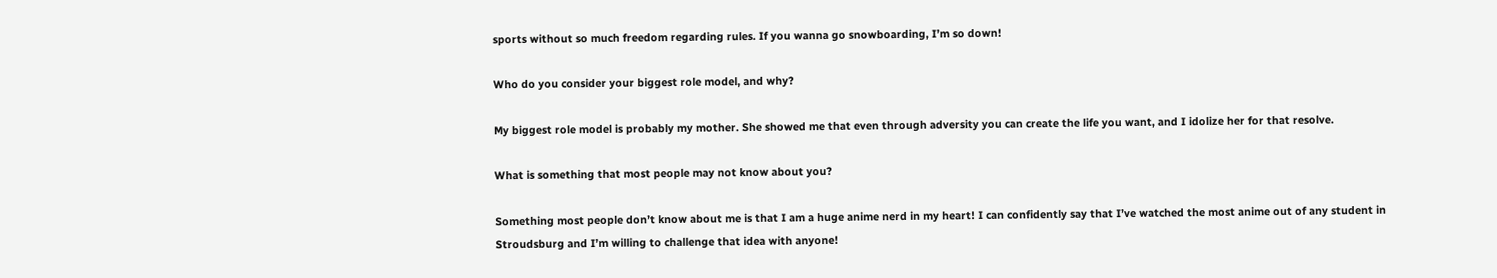sports without so much freedom regarding rules. If you wanna go snowboarding, I’m so down!

Who do you consider your biggest role model, and why?

My biggest role model is probably my mother. She showed me that even through adversity you can create the life you want, and I idolize her for that resolve.

What is something that most people may not know about you?

Something most people don’t know about me is that I am a huge anime nerd in my heart! I can confidently say that I’ve watched the most anime out of any student in Stroudsburg and I’m willing to challenge that idea with anyone!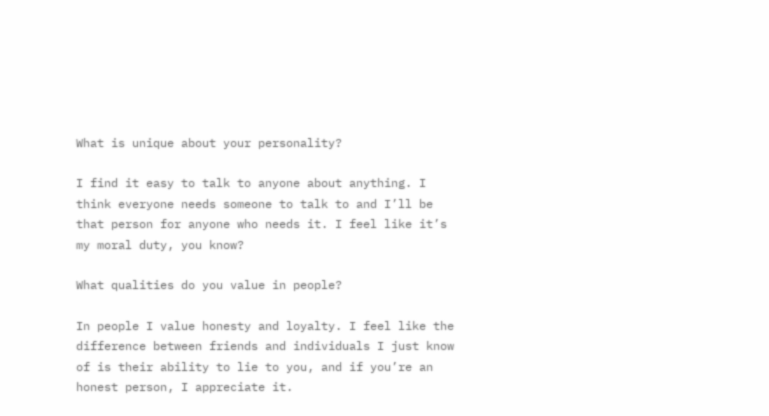What is unique about your personality?

I find it easy to talk to anyone about anything. I think everyone needs someone to talk to and I’ll be that person for anyone who needs it. I feel like it’s my moral duty, you know?

What qualities do you value in people?

In people I value honesty and loyalty. I feel like the difference between friends and individuals I just know of is their ability to lie to you, and if you’re an honest person, I appreciate it.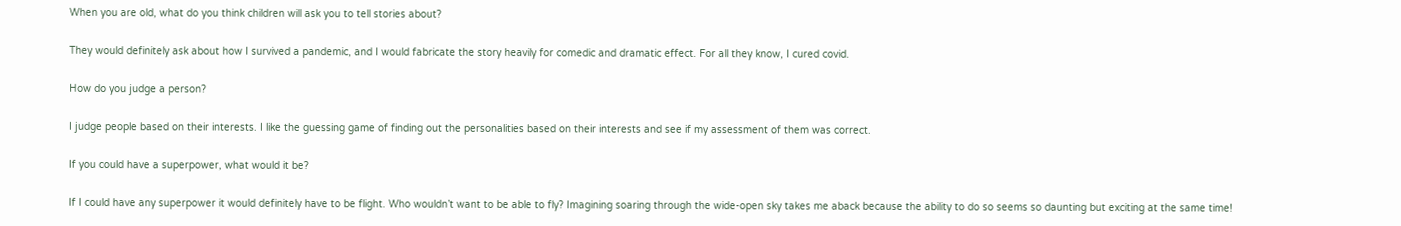When you are old, what do you think children will ask you to tell stories about?

They would definitely ask about how I survived a pandemic, and I would fabricate the story heavily for comedic and dramatic effect. For all they know, I cured covid.

How do you judge a person?

I judge people based on their interests. I like the guessing game of finding out the personalities based on their interests and see if my assessment of them was correct.

If you could have a superpower, what would it be?

If I could have any superpower it would definitely have to be flight. Who wouldn’t want to be able to fly? Imagining soaring through the wide-open sky takes me aback because the ability to do so seems so daunting but exciting at the same time!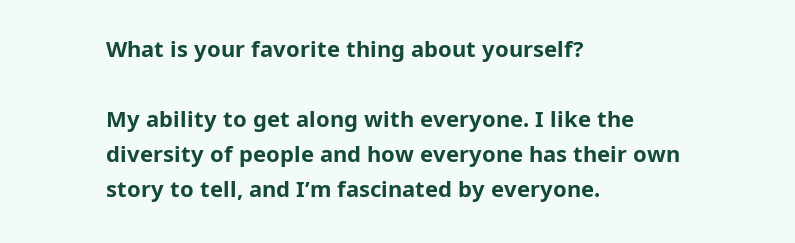What is your favorite thing about yourself?

My ability to get along with everyone. I like the diversity of people and how everyone has their own story to tell, and I’m fascinated by everyone.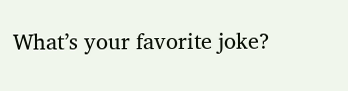What’s your favorite joke?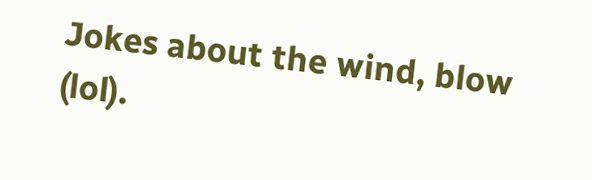Jokes about the wind, blow (lol).